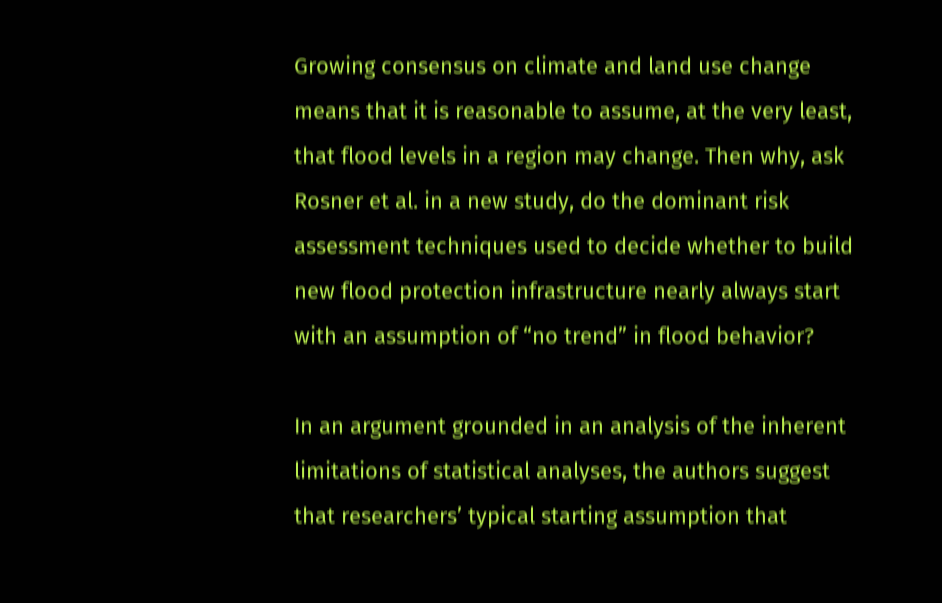Growing consensus on climate and land use change means that it is reasonable to assume, at the very least, that flood levels in a region may change. Then why, ask Rosner et al. in a new study, do the dominant risk assessment techniques used to decide whether to build new flood protection infrastructure nearly always start with an assumption of “no trend” in flood behavior?

In an argument grounded in an analysis of the inherent limitations of statistical analyses, the authors suggest that researchers’ typical starting assumption that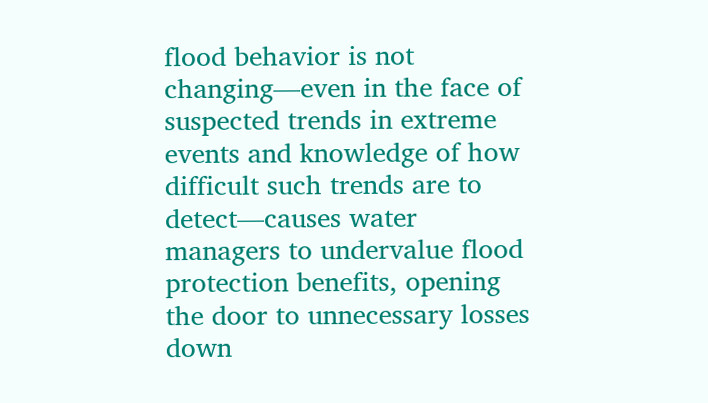flood behavior is not changing—even in the face of suspected trends in extreme events and knowledge of how difficult such trends are to detect—causes water managers to undervalue flood protection benefits, opening the door to unnecessary losses down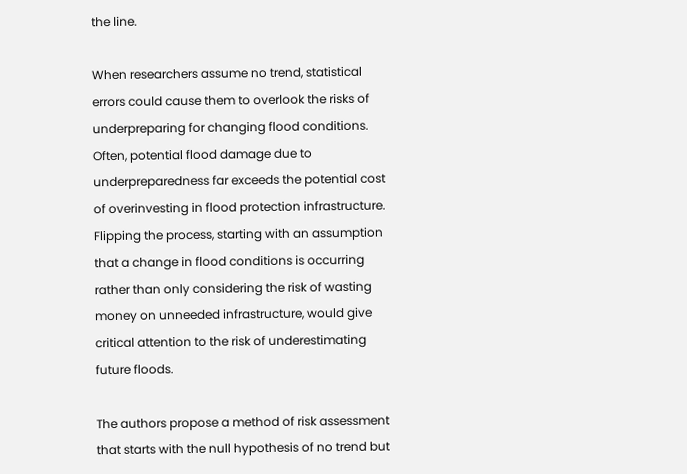the line.

When researchers assume no trend, statistical errors could cause them to overlook the risks of underpreparing for changing flood conditions. Often, potential flood damage due to underpreparedness far exceeds the potential cost of overinvesting in flood protection infrastructure. Flipping the process, starting with an assumption that a change in flood conditions is occurring rather than only considering the risk of wasting money on unneeded infrastructure, would give critical attention to the risk of underestimating future floods.

The authors propose a method of risk assessment that starts with the null hypothesis of no trend but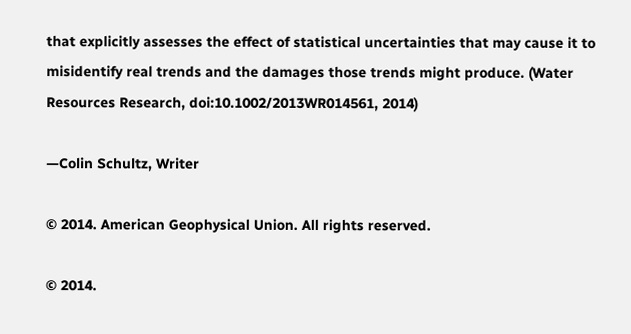that explicitly assesses the effect of statistical uncertainties that may cause it to misidentify real trends and the damages those trends might produce. (Water Resources Research, doi:10.1002/2013WR014561, 2014)

—Colin Schultz, Writer

© 2014. American Geophysical Union. All rights reserved.

© 2014.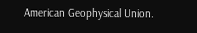American Geophysical Union.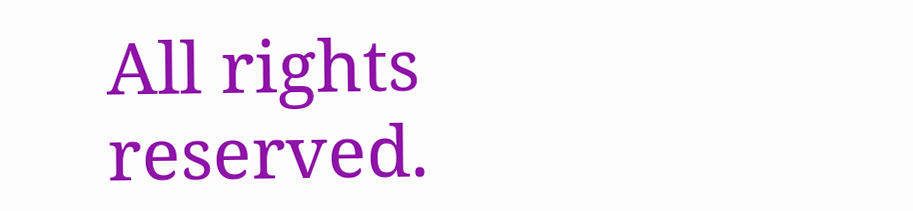All rights reserved.